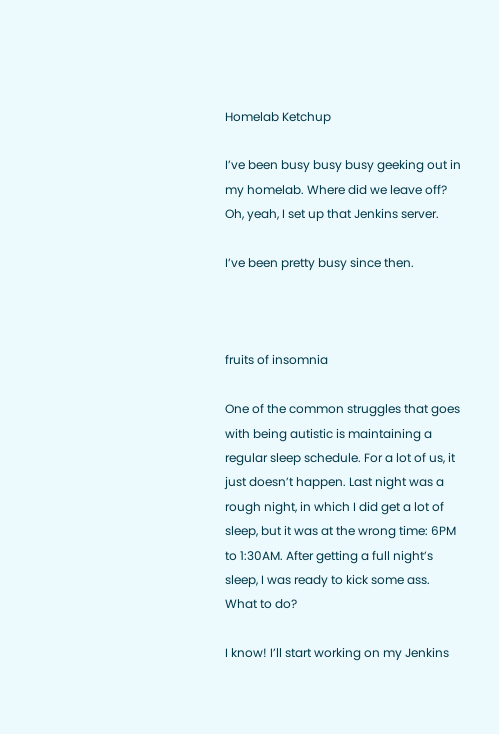Homelab Ketchup

I’ve been busy busy busy geeking out in my homelab. Where did we leave off? Oh, yeah, I set up that Jenkins server.

I’ve been pretty busy since then.



fruits of insomnia

One of the common struggles that goes with being autistic is maintaining a regular sleep schedule. For a lot of us, it just doesn’t happen. Last night was a rough night, in which I did get a lot of sleep, but it was at the wrong time: 6PM to 1:30AM. After getting a full night’s sleep, I was ready to kick some ass. What to do?

I know! I’ll start working on my Jenkins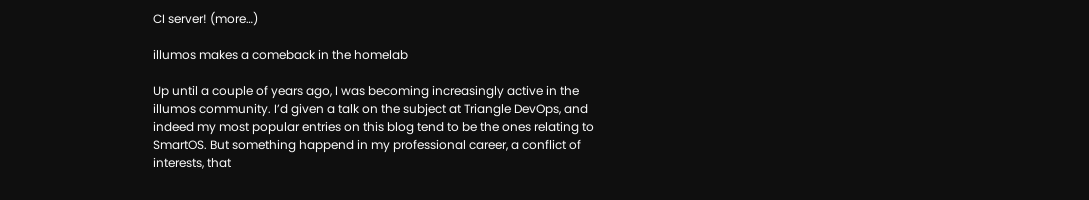CI server! (more…)

illumos makes a comeback in the homelab

Up until a couple of years ago, I was becoming increasingly active in the illumos community. I’d given a talk on the subject at Triangle DevOps, and indeed my most popular entries on this blog tend to be the ones relating to SmartOS. But something happend in my professional career, a conflict of interests, that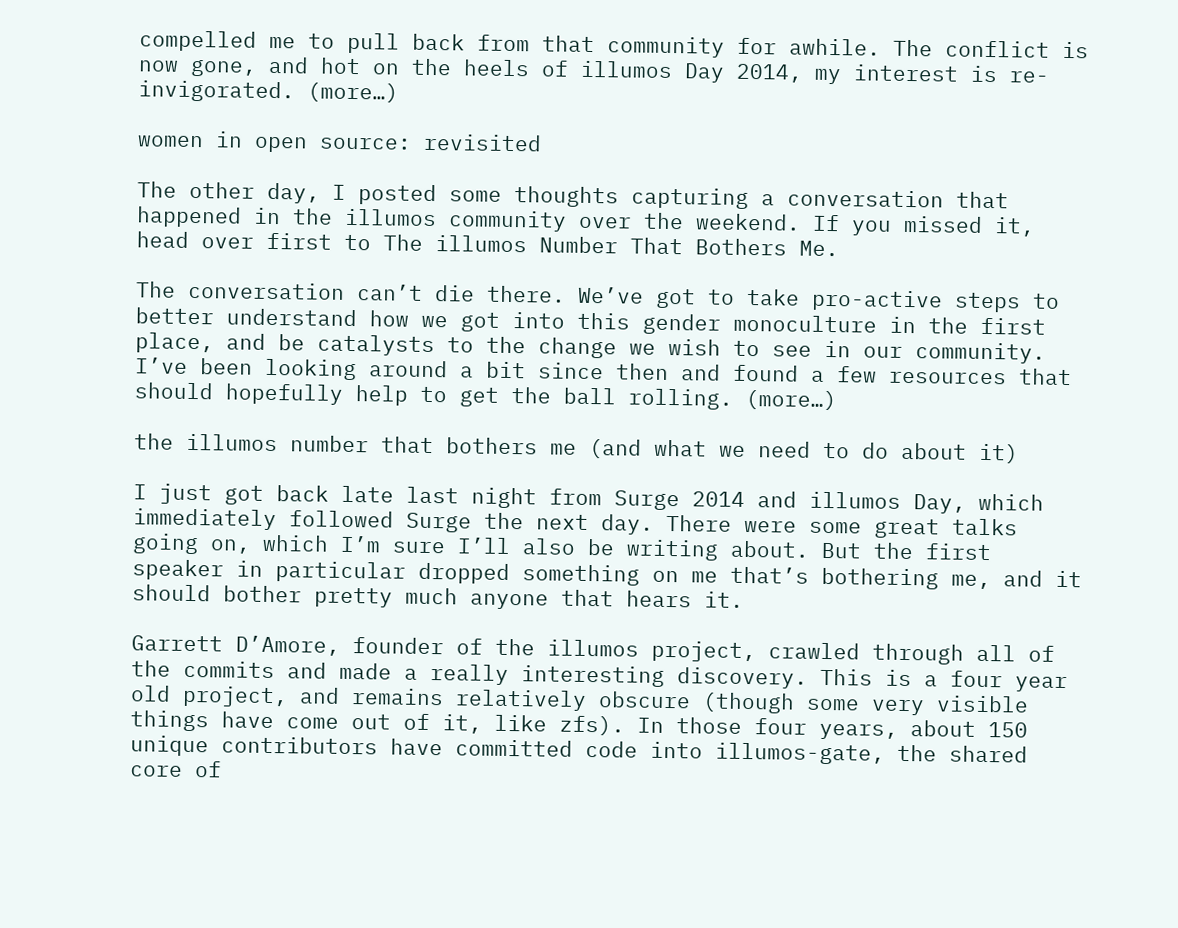compelled me to pull back from that community for awhile. The conflict is now gone, and hot on the heels of illumos Day 2014, my interest is re-invigorated. (more…)

women in open source: revisited

The other day, I posted some thoughts capturing a conversation that happened in the illumos community over the weekend. If you missed it, head over first to The illumos Number That Bothers Me.

The conversation can’t die there. We’ve got to take pro-active steps to better understand how we got into this gender monoculture in the first place, and be catalysts to the change we wish to see in our community. I’ve been looking around a bit since then and found a few resources that should hopefully help to get the ball rolling. (more…)

the illumos number that bothers me (and what we need to do about it)

I just got back late last night from Surge 2014 and illumos Day, which immediately followed Surge the next day. There were some great talks going on, which I’m sure I’ll also be writing about. But the first speaker in particular dropped something on me that’s bothering me, and it should bother pretty much anyone that hears it.

Garrett D’Amore, founder of the illumos project, crawled through all of the commits and made a really interesting discovery. This is a four year old project, and remains relatively obscure (though some very visible things have come out of it, like zfs). In those four years, about 150 unique contributors have committed code into illumos-gate, the shared core of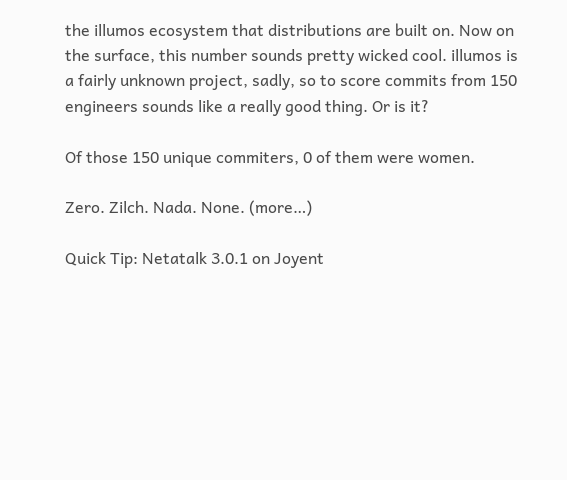the illumos ecosystem that distributions are built on. Now on the surface, this number sounds pretty wicked cool. illumos is a fairly unknown project, sadly, so to score commits from 150 engineers sounds like a really good thing. Or is it?

Of those 150 unique commiters, 0 of them were women.

Zero. Zilch. Nada. None. (more…)

Quick Tip: Netatalk 3.0.1 on Joyent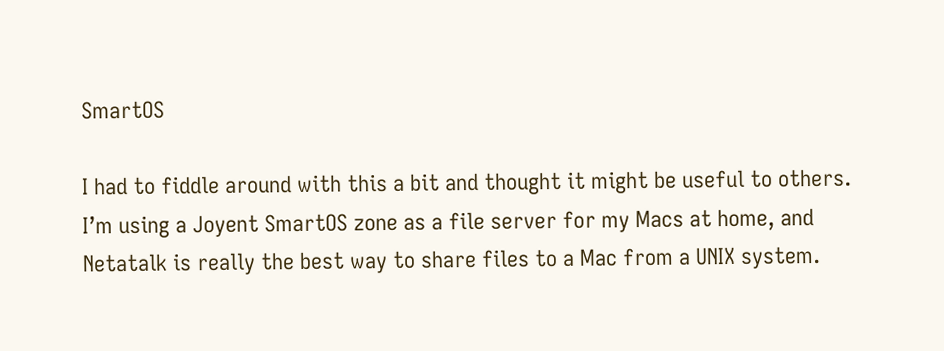SmartOS

I had to fiddle around with this a bit and thought it might be useful to others. I’m using a Joyent SmartOS zone as a file server for my Macs at home, and Netatalk is really the best way to share files to a Mac from a UNIX system.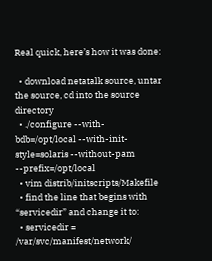Real quick, here’s how it was done:

  • download netatalk source, untar the source, cd into the source directory
  • ./configure --with-bdb=/opt/local --with-init-style=solaris --without-pam --prefix=/opt/local
  • vim distrib/initscripts/Makefile
  • find the line that begins with “servicedir” and change it to:
  • servicedir = /var/svc/manifest/network/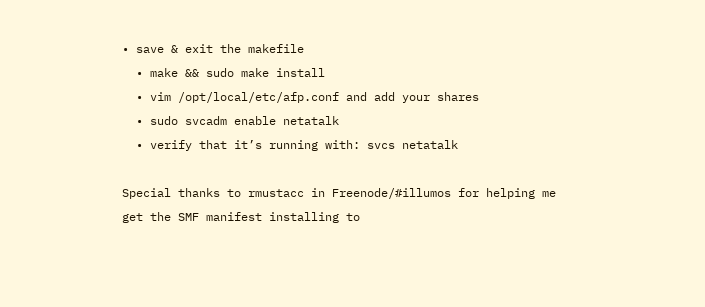• save & exit the makefile
  • make && sudo make install
  • vim /opt/local/etc/afp.conf and add your shares
  • sudo svcadm enable netatalk
  • verify that it’s running with: svcs netatalk

Special thanks to rmustacc in Freenode/#illumos for helping me get the SMF manifest installing to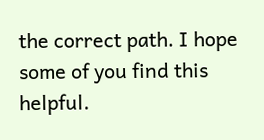the correct path. I hope some of you find this helpful.